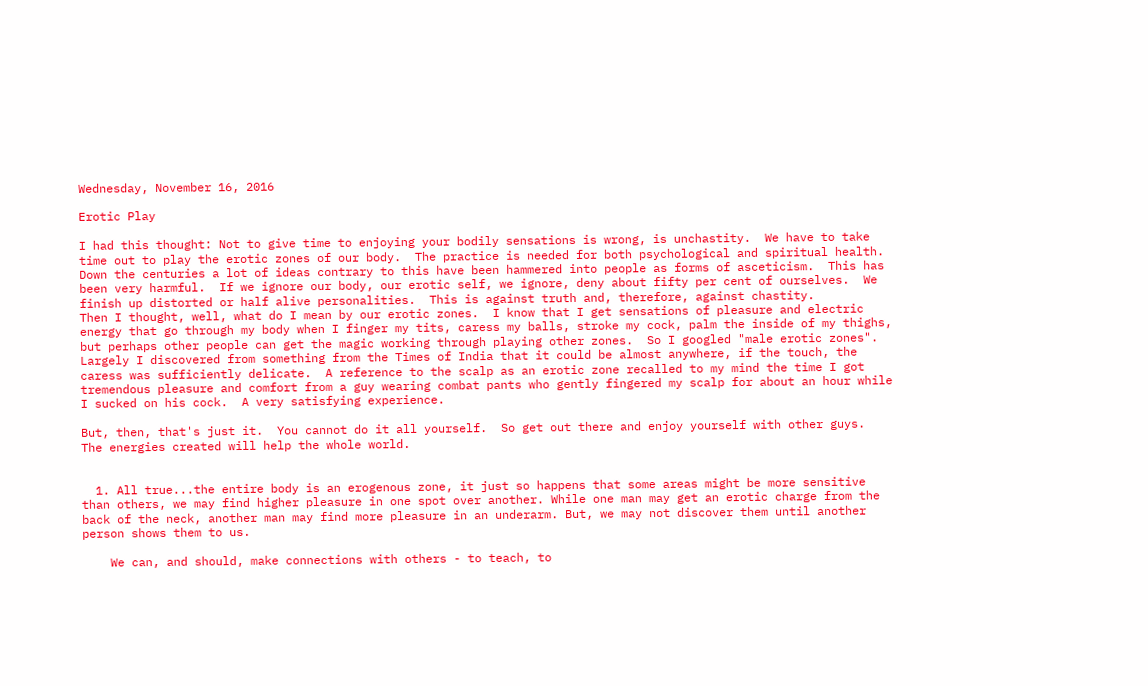Wednesday, November 16, 2016

Erotic Play

I had this thought: Not to give time to enjoying your bodily sensations is wrong, is unchastity.  We have to take time out to play the erotic zones of our body.  The practice is needed for both psychological and spiritual health.  Down the centuries a lot of ideas contrary to this have been hammered into people as forms of asceticism.  This has been very harmful.  If we ignore our body, our erotic self, we ignore, deny about fifty per cent of ourselves.  We finish up distorted or half alive personalities.  This is against truth and, therefore, against chastity.
Then I thought, well, what do I mean by our erotic zones.  I know that I get sensations of pleasure and electric energy that go through my body when I finger my tits, caress my balls, stroke my cock, palm the inside of my thighs, but perhaps other people can get the magic working through playing other zones.  So I googled "male erotic zones".  Largely I discovered from something from the Times of India that it could be almost anywhere, if the touch, the caress was sufficiently delicate.  A reference to the scalp as an erotic zone recalled to my mind the time I got tremendous pleasure and comfort from a guy wearing combat pants who gently fingered my scalp for about an hour while I sucked on his cock.  A very satisfying experience.

But, then, that's just it.  You cannot do it all yourself.  So get out there and enjoy yourself with other guys.  The energies created will help the whole world.


  1. All true...the entire body is an erogenous zone, it just so happens that some areas might be more sensitive than others, we may find higher pleasure in one spot over another. While one man may get an erotic charge from the back of the neck, another man may find more pleasure in an underarm. But, we may not discover them until another person shows them to us.

    We can, and should, make connections with others - to teach, to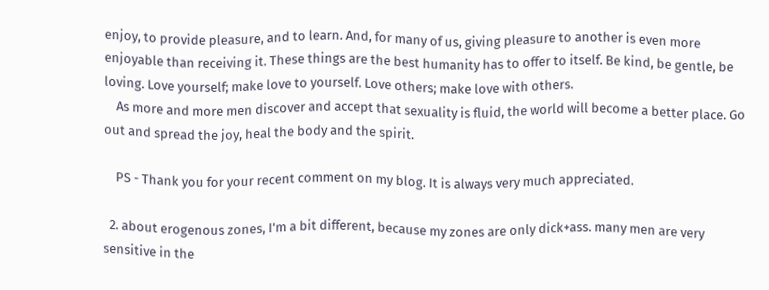enjoy, to provide pleasure, and to learn. And, for many of us, giving pleasure to another is even more enjoyable than receiving it. These things are the best humanity has to offer to itself. Be kind, be gentle, be loving. Love yourself; make love to yourself. Love others; make love with others.
    As more and more men discover and accept that sexuality is fluid, the world will become a better place. Go out and spread the joy, heal the body and the spirit.

    PS - Thank you for your recent comment on my blog. It is always very much appreciated.

  2. about erogenous zones, I'm a bit different, because my zones are only dick+ass. many men are very sensitive in the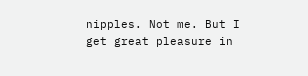nipples. Not me. But I get great pleasure in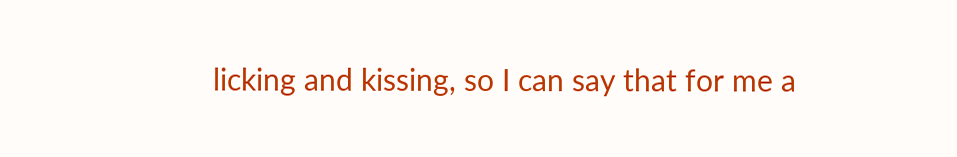licking and kissing, so I can say that for me a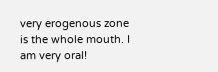very erogenous zone is the whole mouth. I am very oral!